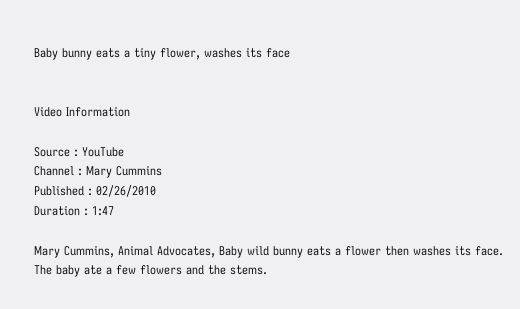Baby bunny eats a tiny flower, washes its face


Video Information

Source : YouTube
Channel : Mary Cummins
Published : 02/26/2010
Duration : 1:47

Mary Cummins, Animal Advocates, Baby wild bunny eats a flower then washes its face.
The baby ate a few flowers and the stems.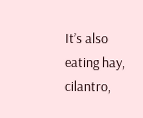It’s also eating hay, cilantro,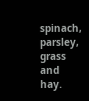spinach, parsley, grass and hay.